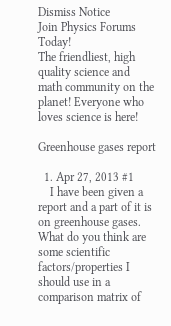Dismiss Notice
Join Physics Forums Today!
The friendliest, high quality science and math community on the planet! Everyone who loves science is here!

Greenhouse gases report

  1. Apr 27, 2013 #1
    I have been given a report and a part of it is on greenhouse gases. What do you think are some scientific factors/properties I should use in a comparison matrix of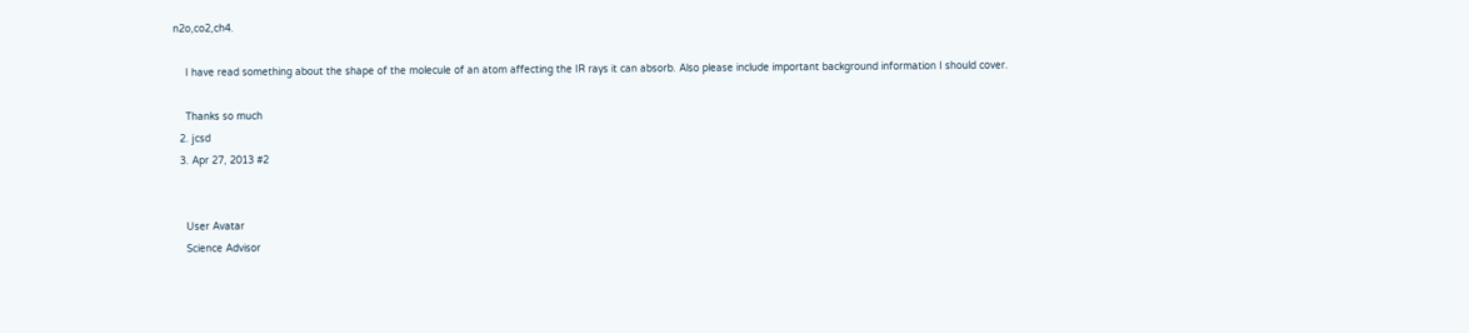n2o,co2,ch4.

    I have read something about the shape of the molecule of an atom affecting the IR rays it can absorb. Also please include important background information I should cover.

    Thanks so much
  2. jcsd
  3. Apr 27, 2013 #2


    User Avatar
    Science Advisor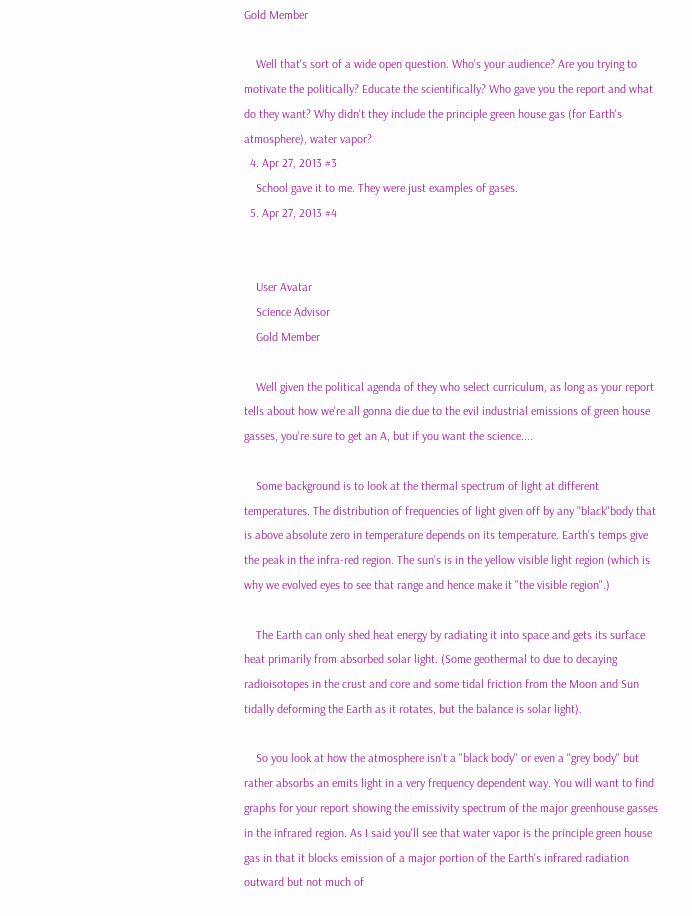Gold Member

    Well that's sort of a wide open question. Who's your audience? Are you trying to motivate the politically? Educate the scientifically? Who gave you the report and what do they want? Why didn't they include the principle green house gas (for Earth's atmosphere), water vapor?
  4. Apr 27, 2013 #3
    School gave it to me. They were just examples of gases.
  5. Apr 27, 2013 #4


    User Avatar
    Science Advisor
    Gold Member

    Well given the political agenda of they who select curriculum, as long as your report tells about how we're all gonna die due to the evil industrial emissions of green house gasses, you're sure to get an A, but if you want the science....

    Some background is to look at the thermal spectrum of light at different temperatures. The distribution of frequencies of light given off by any "black"body that is above absolute zero in temperature depends on its temperature. Earth's temps give the peak in the infra-red region. The sun's is in the yellow visible light region (which is why we evolved eyes to see that range and hence make it "the visible region".)

    The Earth can only shed heat energy by radiating it into space and gets its surface heat primarily from absorbed solar light. (Some geothermal to due to decaying radioisotopes in the crust and core and some tidal friction from the Moon and Sun tidally deforming the Earth as it rotates, but the balance is solar light).

    So you look at how the atmosphere isn't a "black body" or even a "grey body" but rather absorbs an emits light in a very frequency dependent way. You will want to find graphs for your report showing the emissivity spectrum of the major greenhouse gasses in the infrared region. As I said you'll see that water vapor is the principle green house gas in that it blocks emission of a major portion of the Earth's infrared radiation outward but not much of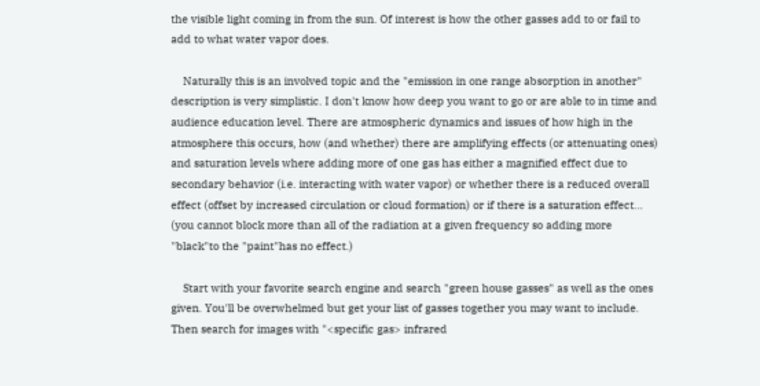the visible light coming in from the sun. Of interest is how the other gasses add to or fail to add to what water vapor does.

    Naturally this is an involved topic and the "emission in one range absorption in another" description is very simplistic. I don't know how deep you want to go or are able to in time and audience education level. There are atmospheric dynamics and issues of how high in the atmosphere this occurs, how (and whether) there are amplifying effects (or attenuating ones) and saturation levels where adding more of one gas has either a magnified effect due to secondary behavior (i.e. interacting with water vapor) or whether there is a reduced overall effect (offset by increased circulation or cloud formation) or if there is a saturation effect... (you cannot block more than all of the radiation at a given frequency so adding more "black"to the "paint"has no effect.)

    Start with your favorite search engine and search "green house gasses" as well as the ones given. You'll be overwhelmed but get your list of gasses together you may want to include. Then search for images with "<specific gas> infrared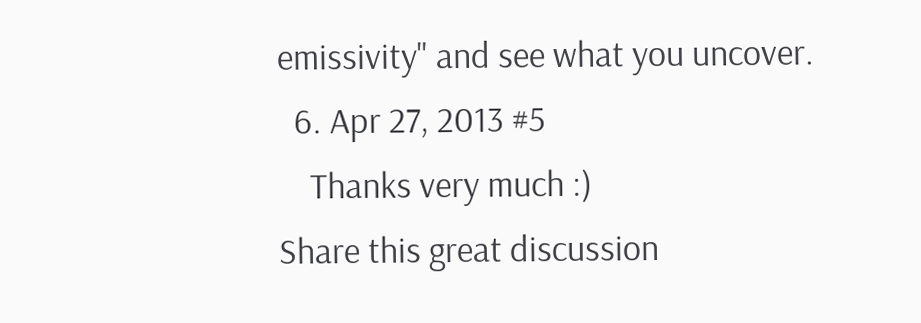emissivity" and see what you uncover.
  6. Apr 27, 2013 #5
    Thanks very much :)
Share this great discussion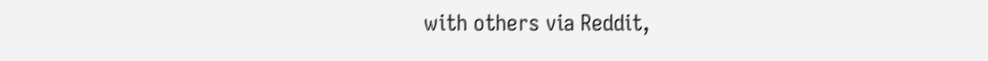with others via Reddit,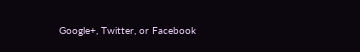Google+, Twitter, or Facebook